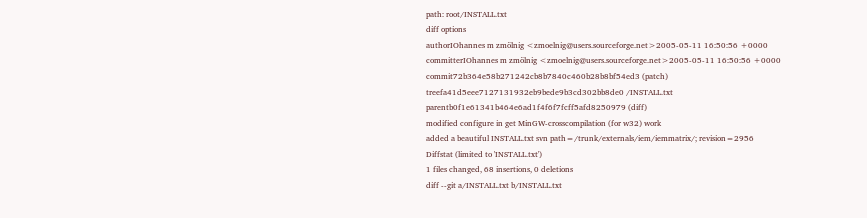path: root/INSTALL.txt
diff options
authorIOhannes m zmölnig <zmoelnig@users.sourceforge.net>2005-05-11 16:50:56 +0000
committerIOhannes m zmölnig <zmoelnig@users.sourceforge.net>2005-05-11 16:50:56 +0000
commit72b364e58b271242cb8b7840c460b28b8bf54ed3 (patch)
treefa41d5eee7127131932eb9bede9b3cd302bb8de0 /INSTALL.txt
parentb0f1e61341b464e6ad1f4f6f7fcff5afd8250979 (diff)
modified configure in get MinGW-crosscompilation (for w32) work
added a beautiful INSTALL.txt svn path=/trunk/externals/iem/iemmatrix/; revision=2956
Diffstat (limited to 'INSTALL.txt')
1 files changed, 68 insertions, 0 deletions
diff --git a/INSTALL.txt b/INSTALL.txt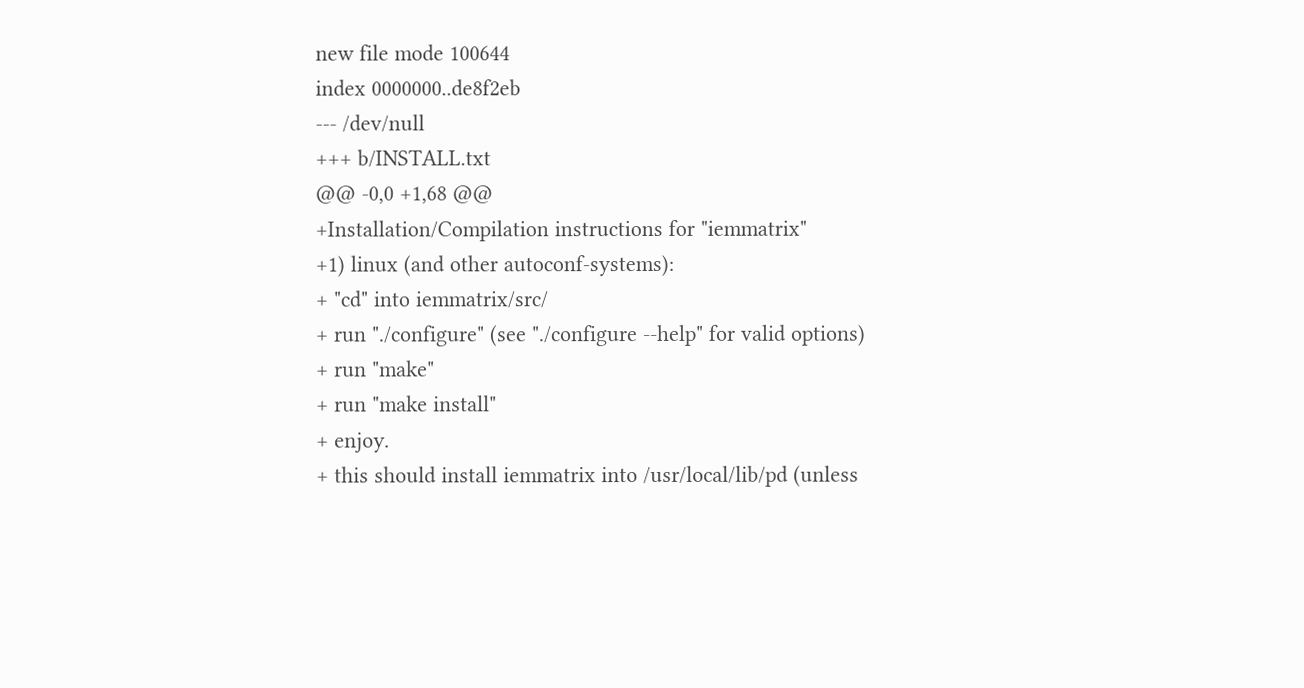new file mode 100644
index 0000000..de8f2eb
--- /dev/null
+++ b/INSTALL.txt
@@ -0,0 +1,68 @@
+Installation/Compilation instructions for "iemmatrix"
+1) linux (and other autoconf-systems):
+ "cd" into iemmatrix/src/
+ run "./configure" (see "./configure --help" for valid options)
+ run "make"
+ run "make install"
+ enjoy.
+ this should install iemmatrix into /usr/local/lib/pd (unless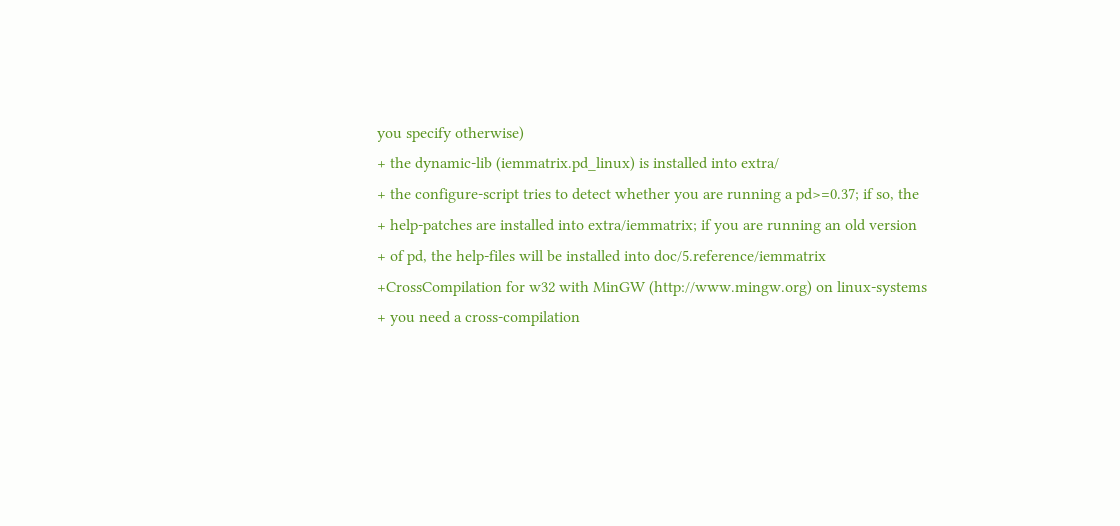you specify otherwise)
+ the dynamic-lib (iemmatrix.pd_linux) is installed into extra/
+ the configure-script tries to detect whether you are running a pd>=0.37; if so, the
+ help-patches are installed into extra/iemmatrix; if you are running an old version
+ of pd, the help-files will be installed into doc/5.reference/iemmatrix
+CrossCompilation for w32 with MinGW (http://www.mingw.org) on linux-systems
+ you need a cross-compilation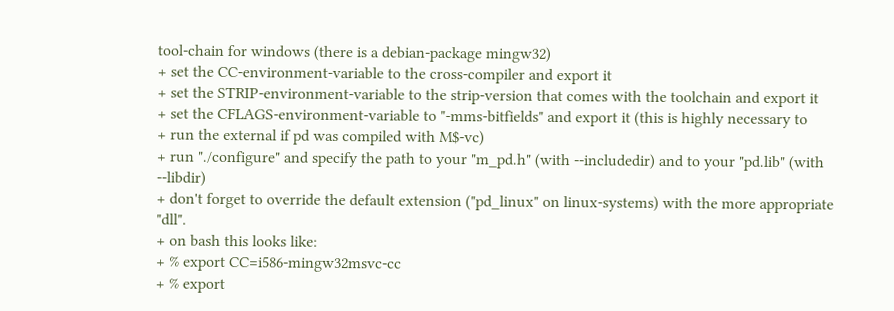tool-chain for windows (there is a debian-package mingw32)
+ set the CC-environment-variable to the cross-compiler and export it
+ set the STRIP-environment-variable to the strip-version that comes with the toolchain and export it
+ set the CFLAGS-environment-variable to "-mms-bitfields" and export it (this is highly necessary to
+ run the external if pd was compiled with M$-vc)
+ run "./configure" and specify the path to your "m_pd.h" (with --includedir) and to your "pd.lib" (with --libdir)
+ don't forget to override the default extension ("pd_linux" on linux-systems) with the more appropriate "dll".
+ on bash this looks like:
+ % export CC=i586-mingw32msvc-cc
+ % export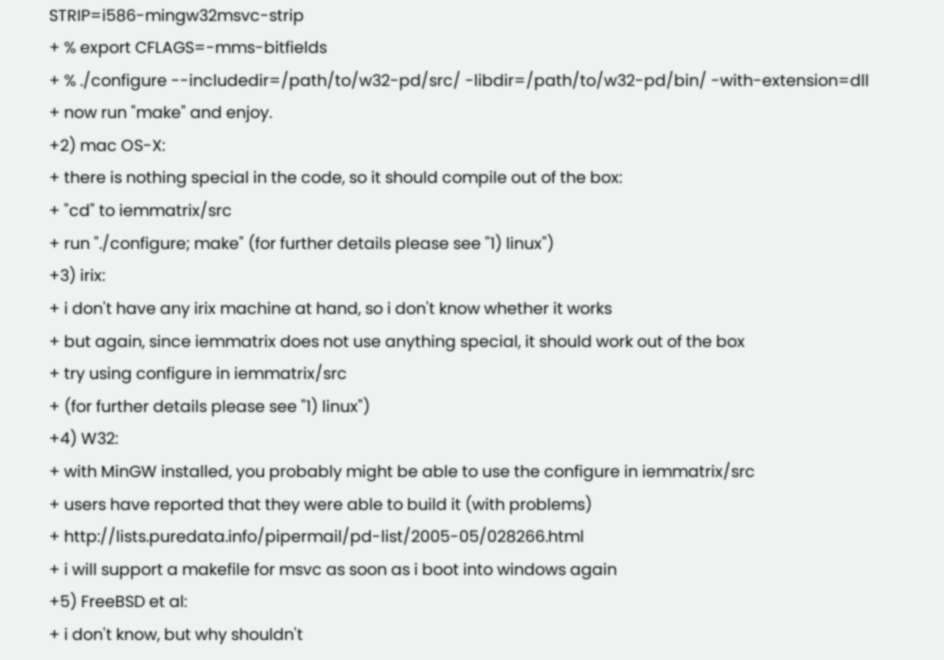STRIP=i586-mingw32msvc-strip
+ % export CFLAGS=-mms-bitfields
+ % ./configure --includedir=/path/to/w32-pd/src/ -libdir=/path/to/w32-pd/bin/ -with-extension=dll
+ now run "make" and enjoy.
+2) mac OS-X:
+ there is nothing special in the code, so it should compile out of the box:
+ "cd" to iemmatrix/src
+ run "./configure; make" (for further details please see "1) linux")
+3) irix:
+ i don't have any irix machine at hand, so i don't know whether it works
+ but again, since iemmatrix does not use anything special, it should work out of the box
+ try using configure in iemmatrix/src
+ (for further details please see "1) linux")
+4) W32:
+ with MinGW installed, you probably might be able to use the configure in iemmatrix/src
+ users have reported that they were able to build it (with problems)
+ http://lists.puredata.info/pipermail/pd-list/2005-05/028266.html
+ i will support a makefile for msvc as soon as i boot into windows again
+5) FreeBSD et al:
+ i don't know, but why shouldn't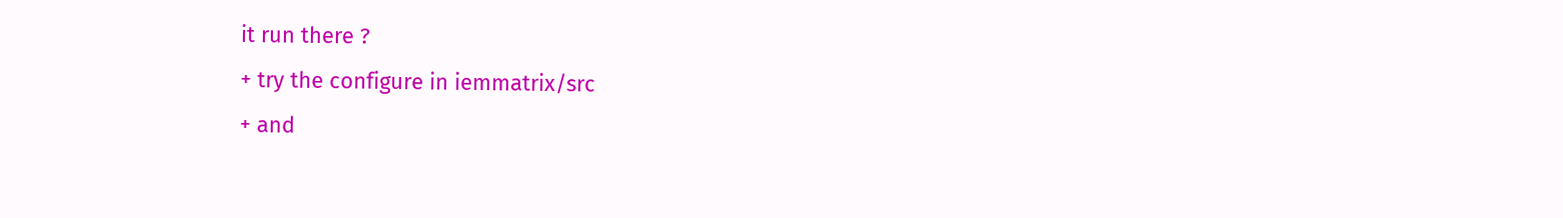it run there ?
+ try the configure in iemmatrix/src
+ and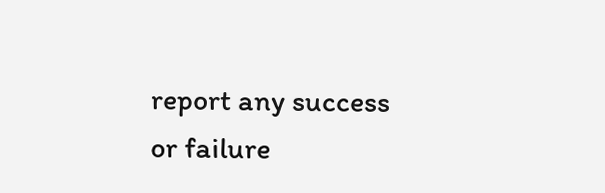report any success or failure